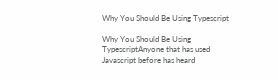Why You Should Be Using Typescript

Why You Should Be Using TypescriptAnyone that has used Javascript before has heard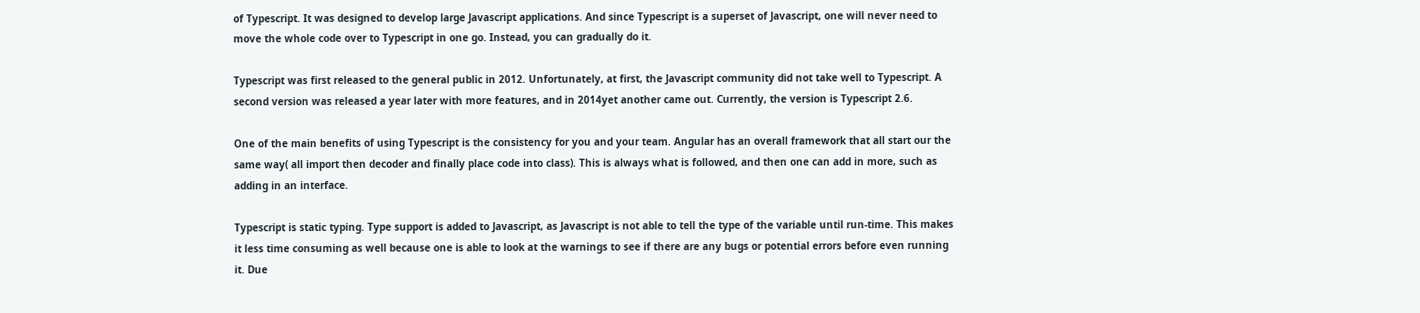of Typescript. It was designed to develop large Javascript applications. And since Typescript is a superset of Javascript, one will never need to move the whole code over to Typescript in one go. Instead, you can gradually do it.

Typescript was first released to the general public in 2012. Unfortunately, at first, the Javascript community did not take well to Typescript. A second version was released a year later with more features, and in 2014yet another came out. Currently, the version is Typescript 2.6.

One of the main benefits of using Typescript is the consistency for you and your team. Angular has an overall framework that all start our the same way( all import then decoder and finally place code into class). This is always what is followed, and then one can add in more, such as adding in an interface.

Typescript is static typing. Type support is added to Javascript, as Javascript is not able to tell the type of the variable until run-time. This makes it less time consuming as well because one is able to look at the warnings to see if there are any bugs or potential errors before even running it. Due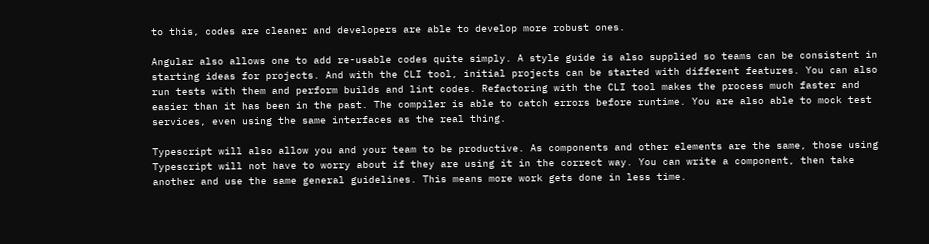to this, codes are cleaner and developers are able to develop more robust ones.

Angular also allows one to add re-usable codes quite simply. A style guide is also supplied so teams can be consistent in starting ideas for projects. And with the CLI tool, initial projects can be started with different features. You can also run tests with them and perform builds and lint codes. Refactoring with the CLI tool makes the process much faster and easier than it has been in the past. The compiler is able to catch errors before runtime. You are also able to mock test services, even using the same interfaces as the real thing.

Typescript will also allow you and your team to be productive. As components and other elements are the same, those using Typescript will not have to worry about if they are using it in the correct way. You can write a component, then take another and use the same general guidelines. This means more work gets done in less time.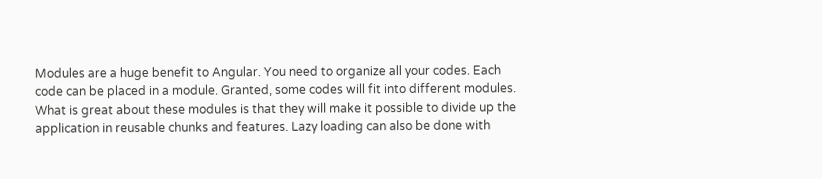Modules are a huge benefit to Angular. You need to organize all your codes. Each code can be placed in a module. Granted, some codes will fit into different modules. What is great about these modules is that they will make it possible to divide up the application in reusable chunks and features. Lazy loading can also be done with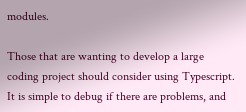modules.

Those that are wanting to develop a large coding project should consider using Typescript. It is simple to debug if there are problems, and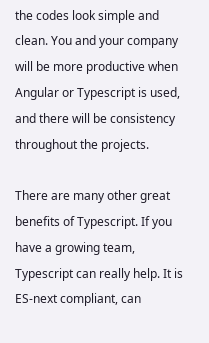the codes look simple and clean. You and your company will be more productive when Angular or Typescript is used, and there will be consistency throughout the projects.

There are many other great benefits of Typescript. If you have a growing team, Typescript can really help. It is ES-next compliant, can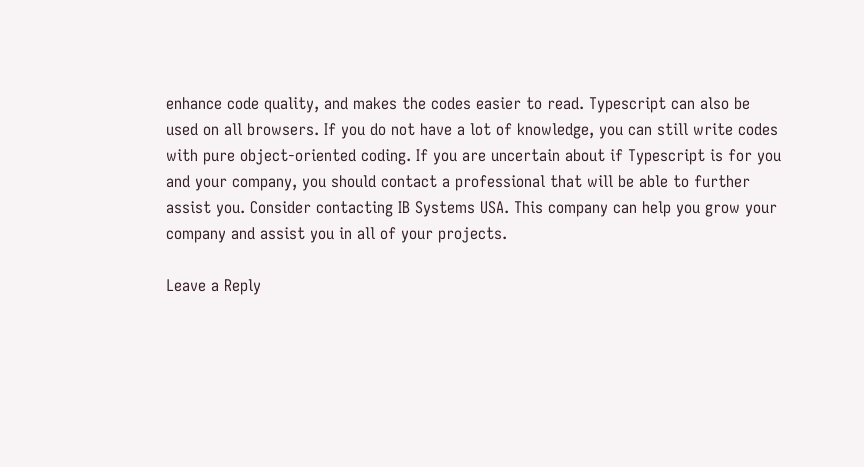enhance code quality, and makes the codes easier to read. Typescript can also be used on all browsers. If you do not have a lot of knowledge, you can still write codes with pure object-oriented coding. If you are uncertain about if Typescript is for you and your company, you should contact a professional that will be able to further assist you. Consider contacting IB Systems USA. This company can help you grow your company and assist you in all of your projects.

Leave a Reply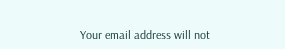Your email address will not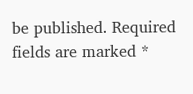be published. Required fields are marked *